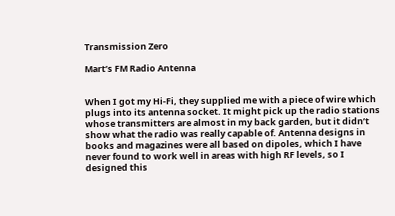Transmission Zero

Mart’s FM Radio Antenna


When I got my Hi-Fi, they supplied me with a piece of wire which plugs into its antenna socket. It might pick up the radio stations whose transmitters are almost in my back garden, but it didn’t show what the radio was really capable of. Antenna designs in books and magazines were all based on dipoles, which I have never found to work well in areas with high RF levels, so I designed this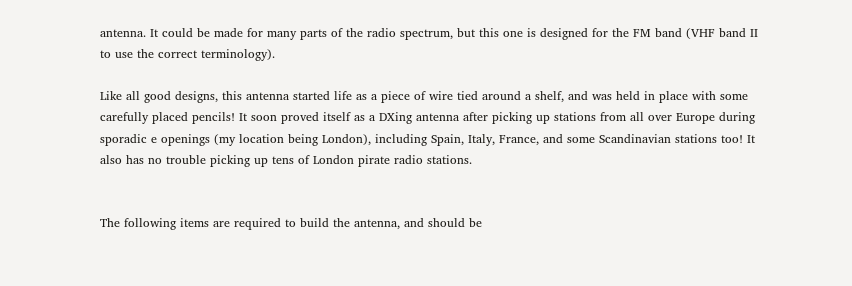antenna. It could be made for many parts of the radio spectrum, but this one is designed for the FM band (VHF band II to use the correct terminology).

Like all good designs, this antenna started life as a piece of wire tied around a shelf, and was held in place with some carefully placed pencils! It soon proved itself as a DXing antenna after picking up stations from all over Europe during sporadic e openings (my location being London), including Spain, Italy, France, and some Scandinavian stations too! It also has no trouble picking up tens of London pirate radio stations.


The following items are required to build the antenna, and should be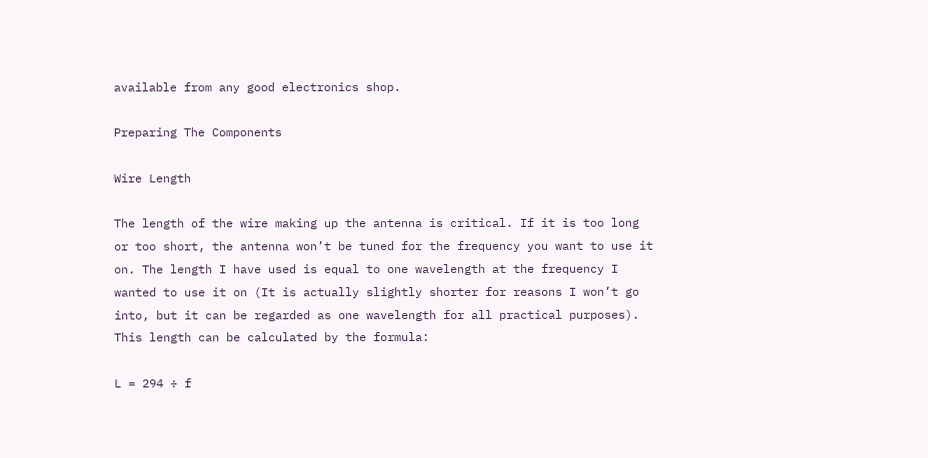available from any good electronics shop.

Preparing The Components

Wire Length

The length of the wire making up the antenna is critical. If it is too long or too short, the antenna won’t be tuned for the frequency you want to use it on. The length I have used is equal to one wavelength at the frequency I wanted to use it on (It is actually slightly shorter for reasons I won’t go into, but it can be regarded as one wavelength for all practical purposes). This length can be calculated by the formula:

L = 294 ÷ f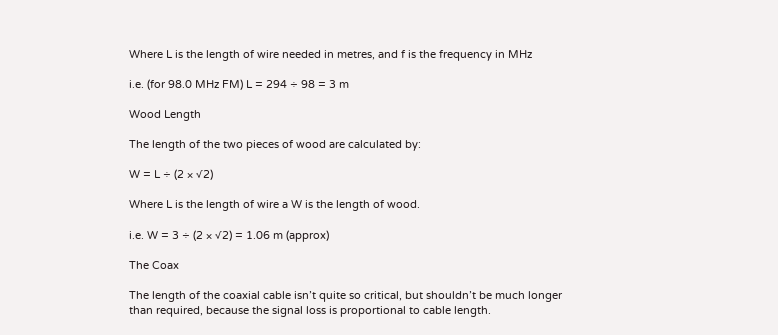Where L is the length of wire needed in metres, and f is the frequency in MHz

i.e. (for 98.0 MHz FM) L = 294 ÷ 98 = 3 m

Wood Length

The length of the two pieces of wood are calculated by:

W = L ÷ (2 × √2)

Where L is the length of wire a W is the length of wood.

i.e. W = 3 ÷ (2 × √2) = 1.06 m (approx)

The Coax

The length of the coaxial cable isn’t quite so critical, but shouldn’t be much longer than required, because the signal loss is proportional to cable length.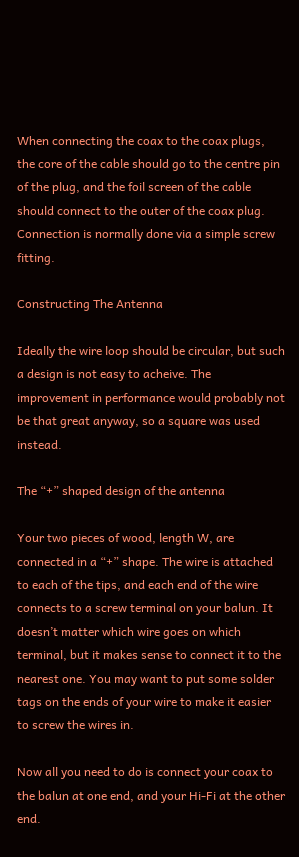When connecting the coax to the coax plugs, the core of the cable should go to the centre pin of the plug, and the foil screen of the cable should connect to the outer of the coax plug. Connection is normally done via a simple screw fitting.

Constructing The Antenna

Ideally the wire loop should be circular, but such a design is not easy to acheive. The improvement in performance would probably not be that great anyway, so a square was used instead.

The “+” shaped design of the antenna

Your two pieces of wood, length W, are connected in a “+” shape. The wire is attached to each of the tips, and each end of the wire connects to a screw terminal on your balun. It doesn’t matter which wire goes on which terminal, but it makes sense to connect it to the nearest one. You may want to put some solder tags on the ends of your wire to make it easier to screw the wires in.

Now all you need to do is connect your coax to the balun at one end, and your Hi-Fi at the other end.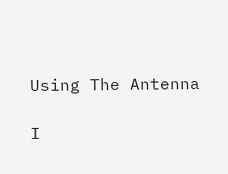Using The Antenna

I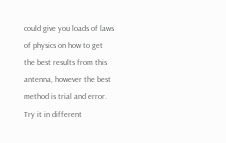could give you loads of laws of physics on how to get the best results from this antenna, however the best method is trial and error. Try it in different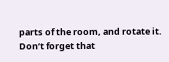parts of the room, and rotate it. Don’t forget that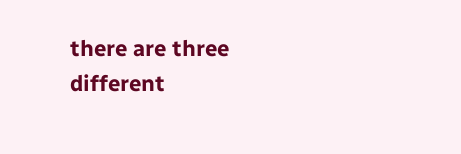there are three different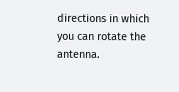directions in which you can rotate the antenna.